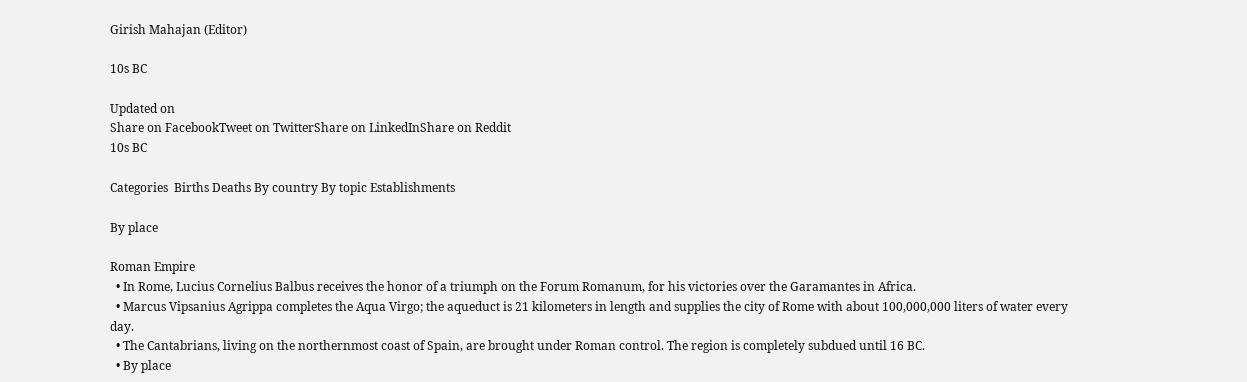Girish Mahajan (Editor)

10s BC

Updated on
Share on FacebookTweet on TwitterShare on LinkedInShare on Reddit
10s BC

Categories  Births Deaths By country By topic Establishments

By place

Roman Empire
  • In Rome, Lucius Cornelius Balbus receives the honor of a triumph on the Forum Romanum, for his victories over the Garamantes in Africa.
  • Marcus Vipsanius Agrippa completes the Aqua Virgo; the aqueduct is 21 kilometers in length and supplies the city of Rome with about 100,000,000 liters of water every day.
  • The Cantabrians, living on the northernmost coast of Spain, are brought under Roman control. The region is completely subdued until 16 BC.
  • By place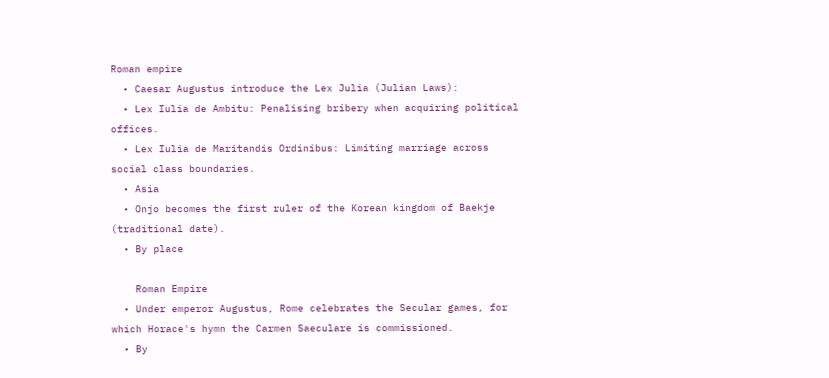Roman empire
  • Caesar Augustus introduce the Lex Julia (Julian Laws):
  • Lex Iulia de Ambitu: Penalising bribery when acquiring political offices.
  • Lex Iulia de Maritandis Ordinibus: Limiting marriage across social class boundaries.
  • Asia
  • Onjo becomes the first ruler of the Korean kingdom of Baekje (traditional date).
  • By place

    Roman Empire
  • Under emperor Augustus, Rome celebrates the Secular games, for which Horace's hymn the Carmen Saeculare is commissioned.
  • By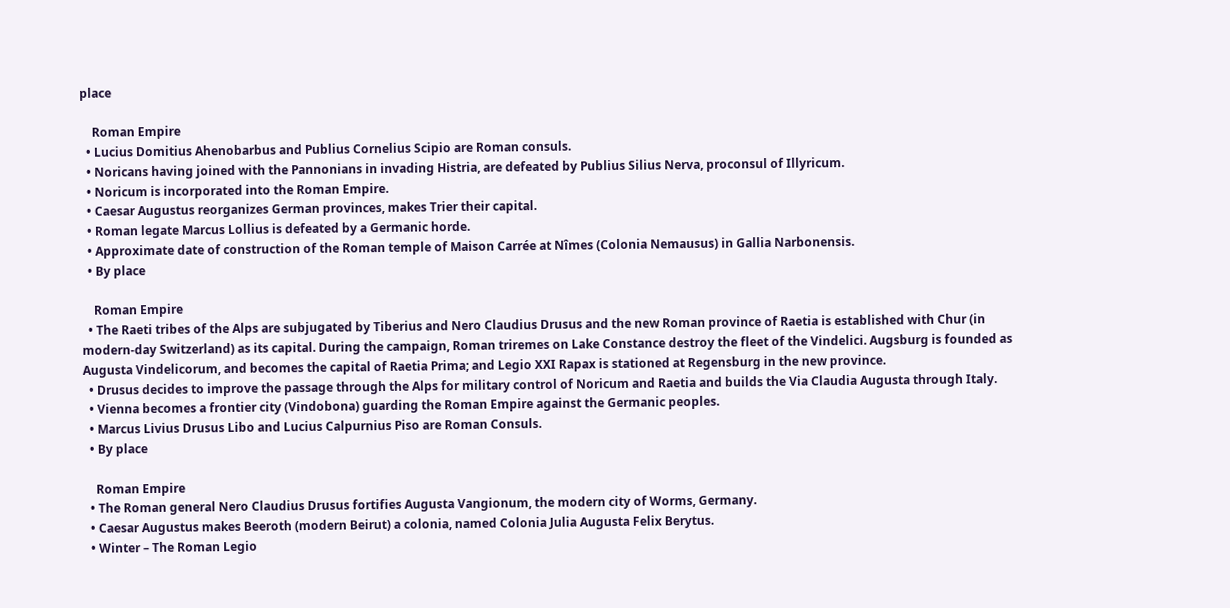place

    Roman Empire
  • Lucius Domitius Ahenobarbus and Publius Cornelius Scipio are Roman consuls.
  • Noricans having joined with the Pannonians in invading Histria, are defeated by Publius Silius Nerva, proconsul of Illyricum.
  • Noricum is incorporated into the Roman Empire.
  • Caesar Augustus reorganizes German provinces, makes Trier their capital.
  • Roman legate Marcus Lollius is defeated by a Germanic horde.
  • Approximate date of construction of the Roman temple of Maison Carrée at Nîmes (Colonia Nemausus) in Gallia Narbonensis.
  • By place

    Roman Empire
  • The Raeti tribes of the Alps are subjugated by Tiberius and Nero Claudius Drusus and the new Roman province of Raetia is established with Chur (in modern-day Switzerland) as its capital. During the campaign, Roman triremes on Lake Constance destroy the fleet of the Vindelici. Augsburg is founded as Augusta Vindelicorum, and becomes the capital of Raetia Prima; and Legio XXI Rapax is stationed at Regensburg in the new province.
  • Drusus decides to improve the passage through the Alps for military control of Noricum and Raetia and builds the Via Claudia Augusta through Italy.
  • Vienna becomes a frontier city (Vindobona) guarding the Roman Empire against the Germanic peoples.
  • Marcus Livius Drusus Libo and Lucius Calpurnius Piso are Roman Consuls.
  • By place

    Roman Empire
  • The Roman general Nero Claudius Drusus fortifies Augusta Vangionum, the modern city of Worms, Germany.
  • Caesar Augustus makes Beeroth (modern Beirut) a colonia, named Colonia Julia Augusta Felix Berytus.
  • Winter – The Roman Legio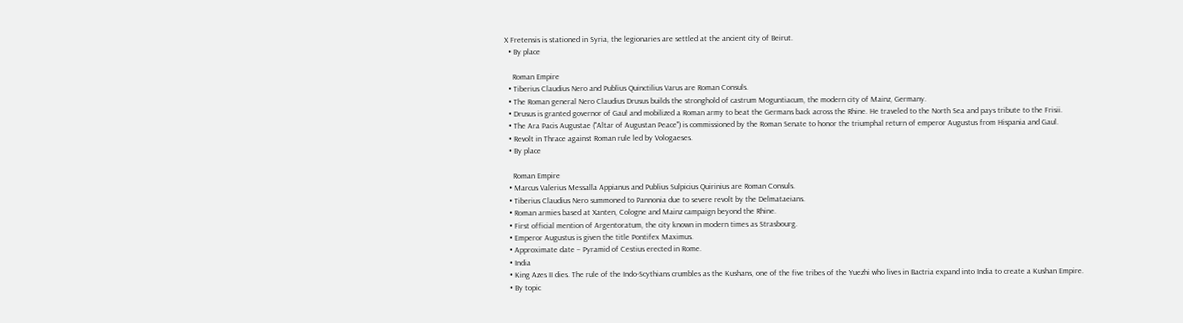X Fretensis is stationed in Syria, the legionaries are settled at the ancient city of Beirut.
  • By place

    Roman Empire
  • Tiberius Claudius Nero and Publius Quinctilius Varus are Roman Consuls.
  • The Roman general Nero Claudius Drusus builds the stronghold of castrum Moguntiacum, the modern city of Mainz, Germany.
  • Drusus is granted governor of Gaul and mobilized a Roman army to beat the Germans back across the Rhine. He traveled to the North Sea and pays tribute to the Frisii.
  • The Ara Pacis Augustae ("Altar of Augustan Peace") is commissioned by the Roman Senate to honor the triumphal return of emperor Augustus from Hispania and Gaul.
  • Revolt in Thrace against Roman rule led by Vologaeses.
  • By place

    Roman Empire
  • Marcus Valerius Messalla Appianus and Publius Sulpicius Quirinius are Roman Consuls.
  • Tiberius Claudius Nero summoned to Pannonia due to severe revolt by the Delmataeians.
  • Roman armies based at Xanten, Cologne and Mainz campaign beyond the Rhine.
  • First official mention of Argentoratum, the city known in modern times as Strasbourg.
  • Emperor Augustus is given the title Pontifex Maximus.
  • Approximate date – Pyramid of Cestius erected in Rome.
  • India
  • King Azes II dies. The rule of the Indo-Scythians crumbles as the Kushans, one of the five tribes of the Yuezhi who lives in Bactria expand into India to create a Kushan Empire.
  • By topic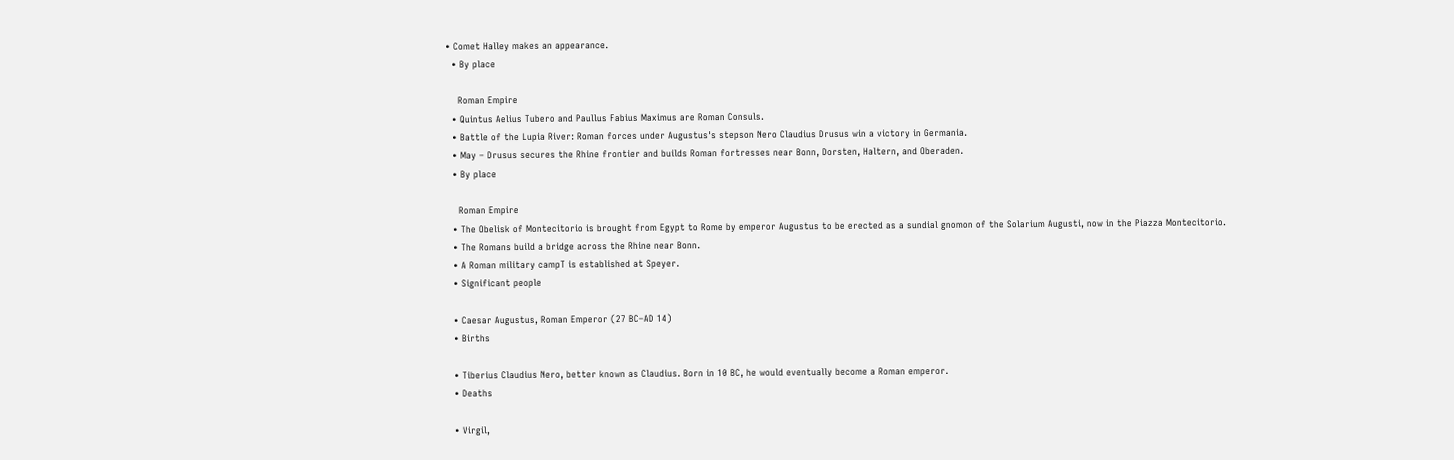• Comet Halley makes an appearance.
  • By place

    Roman Empire
  • Quintus Aelius Tubero and Paullus Fabius Maximus are Roman Consuls.
  • Battle of the Lupia River: Roman forces under Augustus's stepson Nero Claudius Drusus win a victory in Germania.
  • May – Drusus secures the Rhine frontier and builds Roman fortresses near Bonn, Dorsten, Haltern, and Oberaden.
  • By place

    Roman Empire
  • The Obelisk of Montecitorio is brought from Egypt to Rome by emperor Augustus to be erected as a sundial gnomon of the Solarium Augusti, now in the Piazza Montecitorio.
  • The Romans build a bridge across the Rhine near Bonn.
  • A Roman military campT is established at Speyer.
  • Significant people

  • Caesar Augustus, Roman Emperor (27 BC–AD 14)
  • Births

  • Tiberius Claudius Nero, better known as Claudius. Born in 10 BC, he would eventually become a Roman emperor.
  • Deaths

  • Virgil,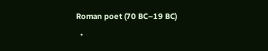Roman poet (70 BC–19 BC)
  •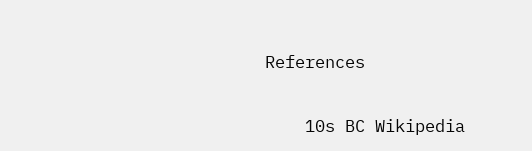References

    10s BC Wikipedia